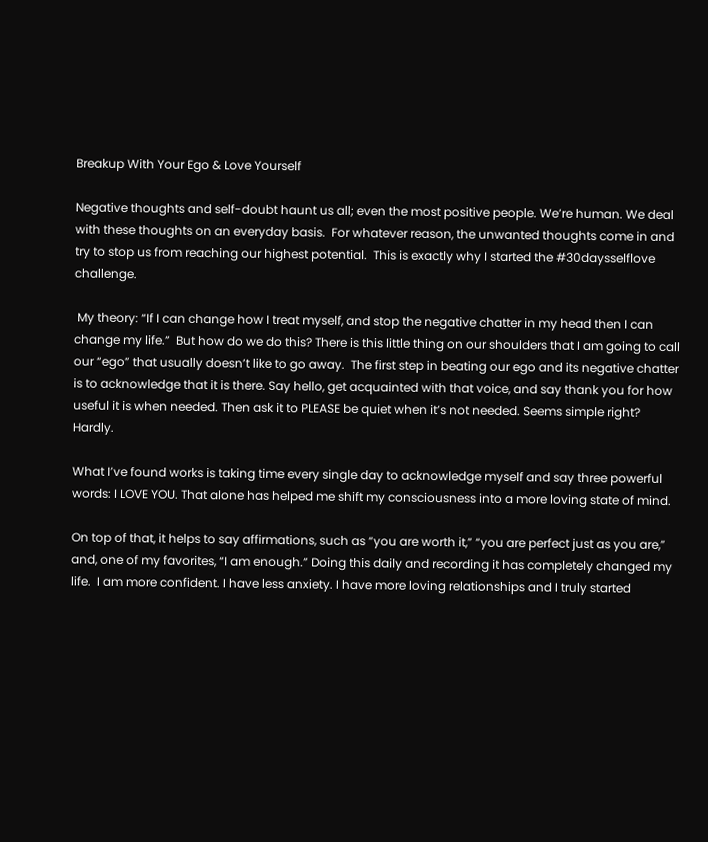Breakup With Your Ego & Love Yourself

Negative thoughts and self-doubt haunt us all; even the most positive people. We’re human. We deal with these thoughts on an everyday basis.  For whatever reason, the unwanted thoughts come in and try to stop us from reaching our highest potential.  This is exactly why I started the #30daysselflove challenge.

 My theory: “If I can change how I treat myself, and stop the negative chatter in my head then I can change my life.”  But how do we do this? There is this little thing on our shoulders that I am going to call our “ego” that usually doesn’t like to go away.  The first step in beating our ego and its negative chatter is to acknowledge that it is there. Say hello, get acquainted with that voice, and say thank you for how useful it is when needed. Then ask it to PLEASE be quiet when it’s not needed. Seems simple right? Hardly.

What I’ve found works is taking time every single day to acknowledge myself and say three powerful words: I LOVE YOU. That alone has helped me shift my consciousness into a more loving state of mind.

On top of that, it helps to say affirmations, such as “you are worth it,” “you are perfect just as you are,” and, one of my favorites, “I am enough.” Doing this daily and recording it has completely changed my life.  I am more confident. I have less anxiety. I have more loving relationships and I truly started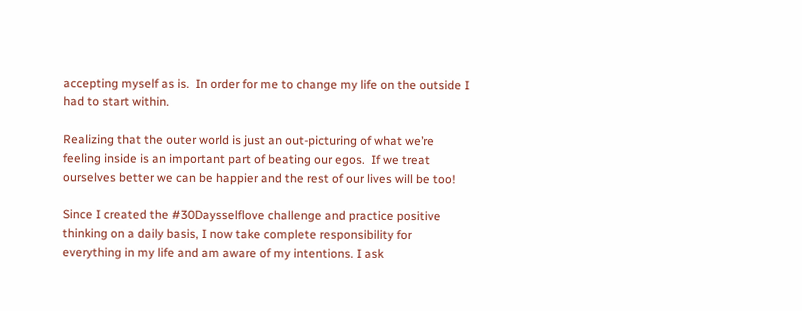accepting myself as is.  In order for me to change my life on the outside I had to start within.

Realizing that the outer world is just an out-picturing of what we’re feeling inside is an important part of beating our egos.  If we treat ourselves better we can be happier and the rest of our lives will be too!

Since I created the #30Daysselflove challenge and practice positive thinking on a daily basis, I now take complete responsibility for everything in my life and am aware of my intentions. I ask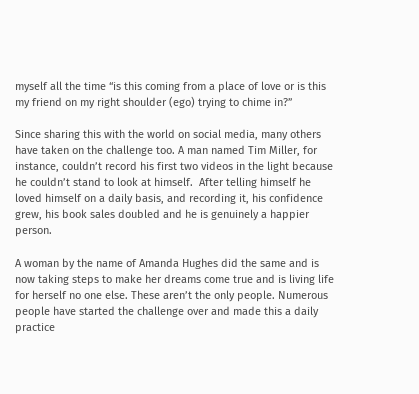myself all the time “is this coming from a place of love or is this my friend on my right shoulder (ego) trying to chime in?”

Since sharing this with the world on social media, many others have taken on the challenge too. A man named Tim Miller, for instance, couldn’t record his first two videos in the light because he couldn’t stand to look at himself.  After telling himself he loved himself on a daily basis, and recording it, his confidence grew, his book sales doubled and he is genuinely a happier person.

A woman by the name of Amanda Hughes did the same and is now taking steps to make her dreams come true and is living life for herself no one else. These aren’t the only people. Numerous people have started the challenge over and made this a daily practice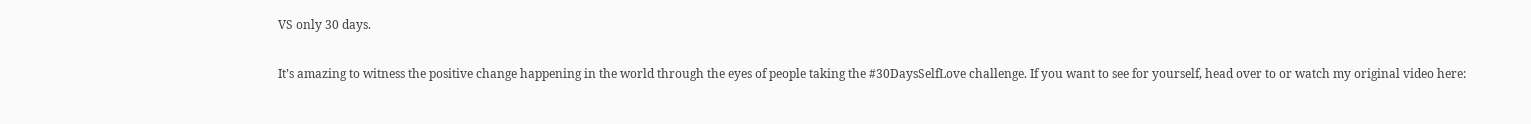VS only 30 days.

It’s amazing to witness the positive change happening in the world through the eyes of people taking the #30DaysSelfLove challenge. If you want to see for yourself, head over to or watch my original video here: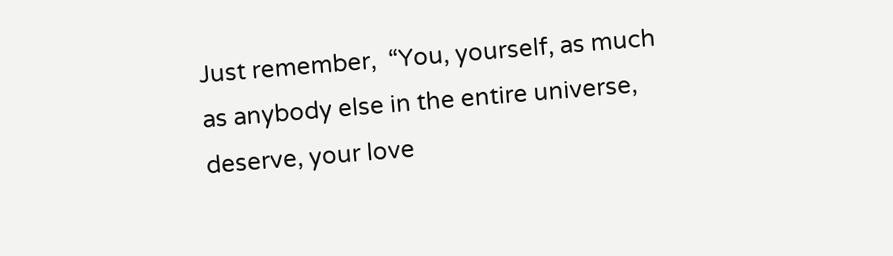Just remember,  “You, yourself, as much as anybody else in the entire universe, deserve, your love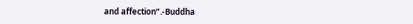and affection”.-Buddha